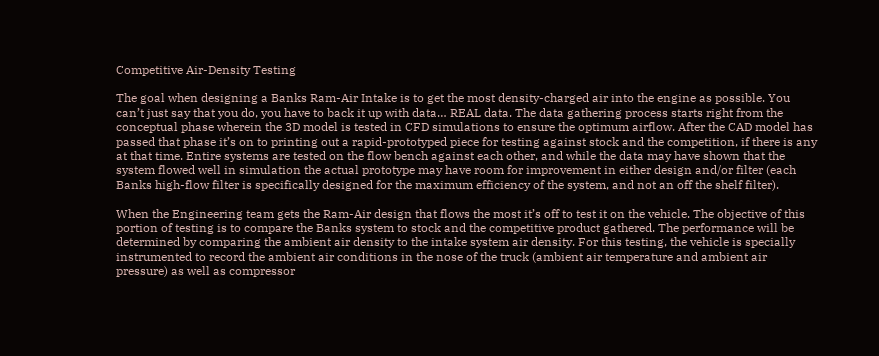Competitive Air-Density Testing

The goal when designing a Banks Ram-Air Intake is to get the most density-charged air into the engine as possible. You can’t just say that you do, you have to back it up with data… REAL data. The data gathering process starts right from the conceptual phase wherein the 3D model is tested in CFD simulations to ensure the optimum airflow. After the CAD model has passed that phase it’s on to printing out a rapid-prototyped piece for testing against stock and the competition, if there is any at that time. Entire systems are tested on the flow bench against each other, and while the data may have shown that the system flowed well in simulation the actual prototype may have room for improvement in either design and/or filter (each Banks high-flow filter is specifically designed for the maximum efficiency of the system, and not an off the shelf filter).

When the Engineering team gets the Ram-Air design that flows the most it’s off to test it on the vehicle. The objective of this portion of testing is to compare the Banks system to stock and the competitive product gathered. The performance will be determined by comparing the ambient air density to the intake system air density. For this testing, the vehicle is specially instrumented to record the ambient air conditions in the nose of the truck (ambient air temperature and ambient air pressure) as well as compressor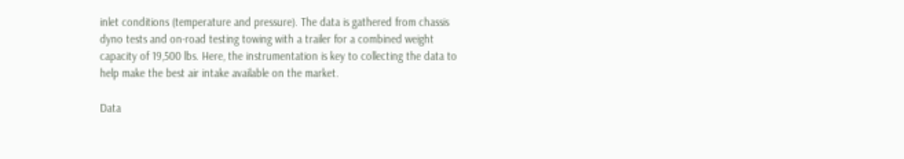inlet conditions (temperature and pressure). The data is gathered from chassis dyno tests and on-road testing towing with a trailer for a combined weight capacity of 19,500 lbs. Here, the instrumentation is key to collecting the data to help make the best air intake available on the market.

Data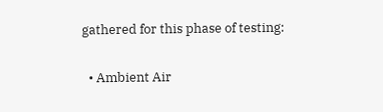gathered for this phase of testing:

  • Ambient Air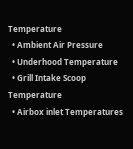Temperature
  • Ambient Air Pressure
  • Underhood Temperature
  • Grill Intake Scoop Temperature
  • Airbox inlet Temperatures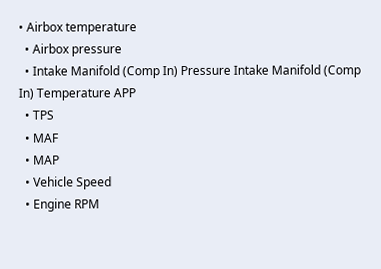• Airbox temperature
  • Airbox pressure
  • Intake Manifold (Comp In) Pressure Intake Manifold (Comp In) Temperature APP
  • TPS
  • MAF
  • MAP
  • Vehicle Speed
  • Engine RPM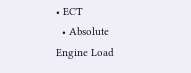• ECT
  • Absolute Engine Load